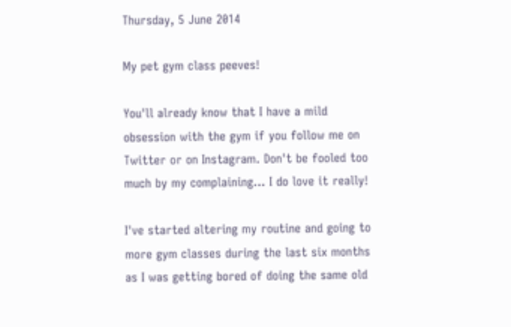Thursday, 5 June 2014

My pet gym class peeves!

You'll already know that I have a mild obsession with the gym if you follow me on Twitter or on Instagram. Don't be fooled too much by my complaining... I do love it really!

I've started altering my routine and going to more gym classes during the last six months as I was getting bored of doing the same old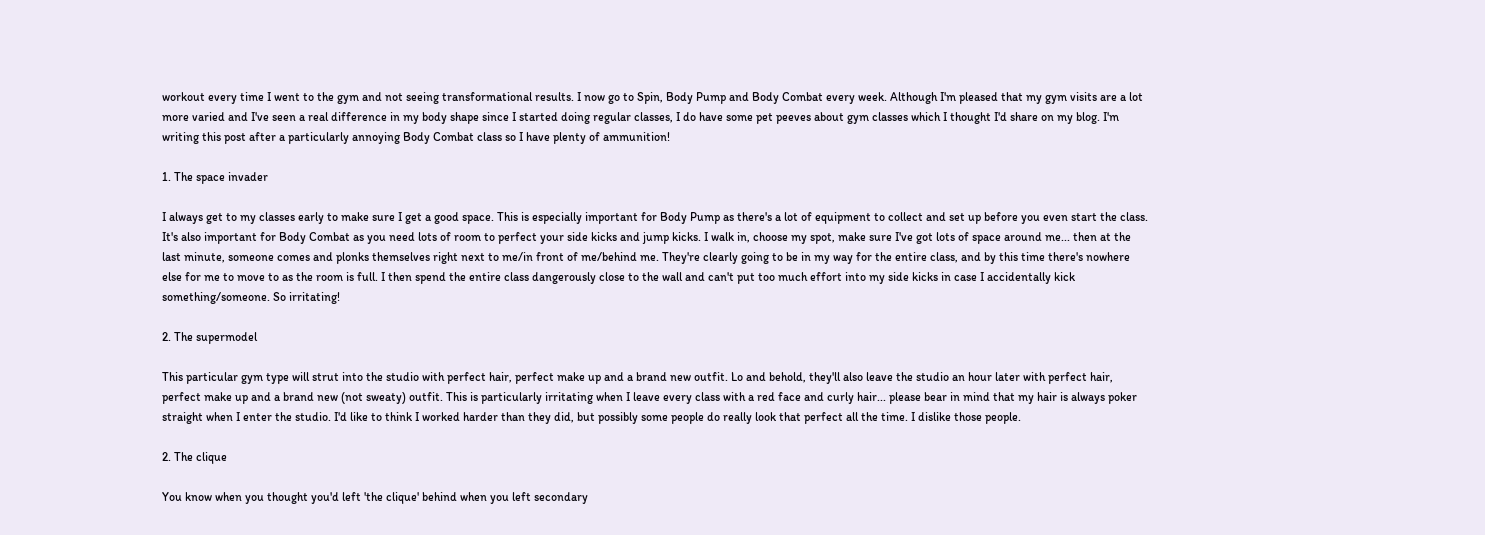workout every time I went to the gym and not seeing transformational results. I now go to Spin, Body Pump and Body Combat every week. Although I'm pleased that my gym visits are a lot more varied and I've seen a real difference in my body shape since I started doing regular classes, I do have some pet peeves about gym classes which I thought I'd share on my blog. I'm writing this post after a particularly annoying Body Combat class so I have plenty of ammunition!

1. The space invader

I always get to my classes early to make sure I get a good space. This is especially important for Body Pump as there's a lot of equipment to collect and set up before you even start the class. It's also important for Body Combat as you need lots of room to perfect your side kicks and jump kicks. I walk in, choose my spot, make sure I've got lots of space around me... then at the last minute, someone comes and plonks themselves right next to me/in front of me/behind me. They're clearly going to be in my way for the entire class, and by this time there's nowhere else for me to move to as the room is full. I then spend the entire class dangerously close to the wall and can't put too much effort into my side kicks in case I accidentally kick something/someone. So irritating!

2. The supermodel

This particular gym type will strut into the studio with perfect hair, perfect make up and a brand new outfit. Lo and behold, they'll also leave the studio an hour later with perfect hair, perfect make up and a brand new (not sweaty) outfit. This is particularly irritating when I leave every class with a red face and curly hair... please bear in mind that my hair is always poker straight when I enter the studio. I'd like to think I worked harder than they did, but possibly some people do really look that perfect all the time. I dislike those people.

2. The clique

You know when you thought you'd left 'the clique' behind when you left secondary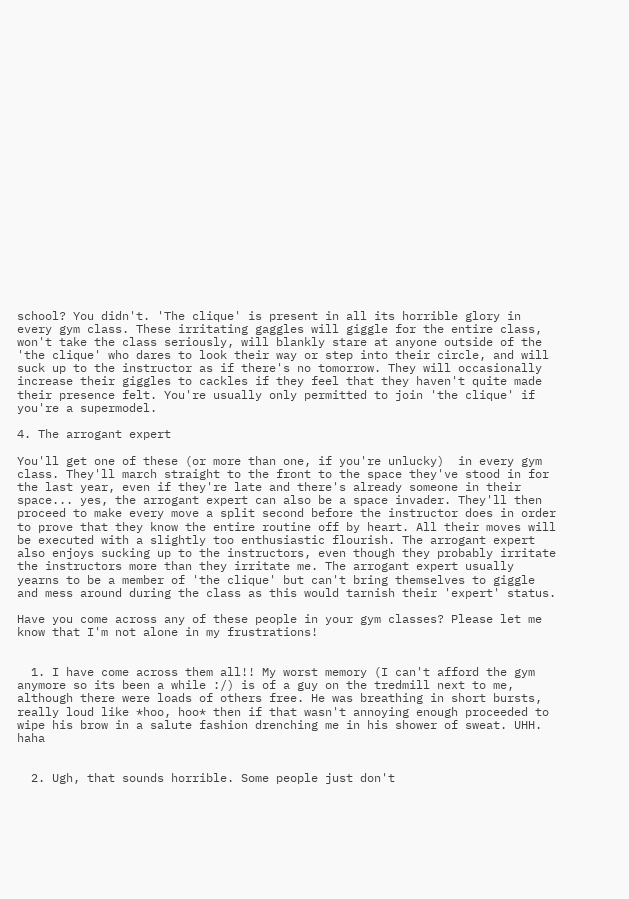school? You didn't. 'The clique' is present in all its horrible glory in every gym class. These irritating gaggles will giggle for the entire class, won't take the class seriously, will blankly stare at anyone outside of the 'the clique' who dares to look their way or step into their circle, and will suck up to the instructor as if there's no tomorrow. They will occasionally increase their giggles to cackles if they feel that they haven't quite made their presence felt. You're usually only permitted to join 'the clique' if you're a supermodel.

4. The arrogant expert

You'll get one of these (or more than one, if you're unlucky)  in every gym class. They'll march straight to the front to the space they've stood in for the last year, even if they're late and there's already someone in their space... yes, the arrogant expert can also be a space invader. They'll then proceed to make every move a split second before the instructor does in order to prove that they know the entire routine off by heart. All their moves will be executed with a slightly too enthusiastic flourish. The arrogant expert also enjoys sucking up to the instructors, even though they probably irritate the instructors more than they irritate me. The arrogant expert usually yearns to be a member of 'the clique' but can't bring themselves to giggle and mess around during the class as this would tarnish their 'expert' status.

Have you come across any of these people in your gym classes? Please let me know that I'm not alone in my frustrations!


  1. I have come across them all!! My worst memory (I can't afford the gym anymore so its been a while :/) is of a guy on the tredmill next to me, although there were loads of others free. He was breathing in short bursts, really loud like *hoo, hoo* then if that wasn't annoying enough proceeded to wipe his brow in a salute fashion drenching me in his shower of sweat. UHH. haha


  2. Ugh, that sounds horrible. Some people just don't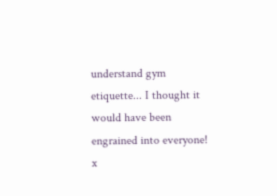understand gym etiquette... I thought it would have been engrained into everyone! x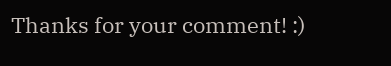Thanks for your comment! :)